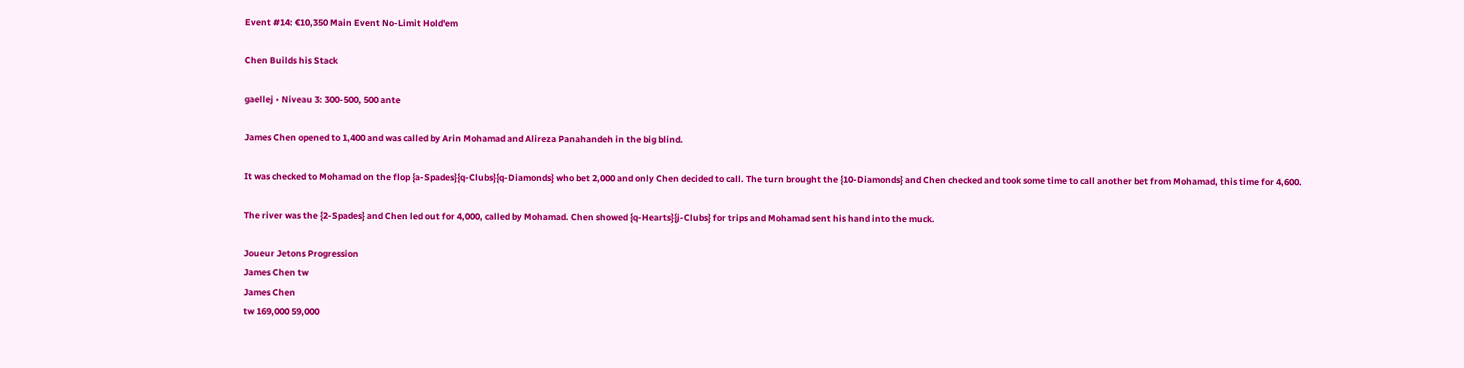Event #14: €10,350 Main Event No-Limit Hold'em

Chen Builds his Stack

gaellej • Niveau 3: 300-500, 500 ante

James Chen opened to 1,400 and was called by Arin Mohamad and Alireza Panahandeh in the big blind.

It was checked to Mohamad on the flop {a-Spades}{q-Clubs}{q-Diamonds} who bet 2,000 and only Chen decided to call. The turn brought the {10-Diamonds} and Chen checked and took some time to call another bet from Mohamad, this time for 4,600.

The river was the {2-Spades} and Chen led out for 4,000, called by Mohamad. Chen showed {q-Hearts}{j-Clubs} for trips and Mohamad sent his hand into the muck.

Joueur Jetons Progression
James Chen tw
James Chen
tw 169,000 59,000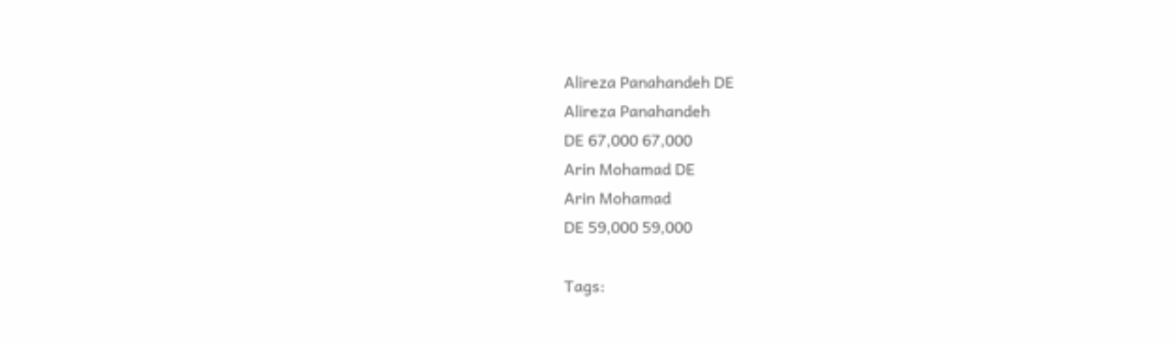Alireza Panahandeh DE
Alireza Panahandeh
DE 67,000 67,000
Arin Mohamad DE
Arin Mohamad
DE 59,000 59,000

Tags: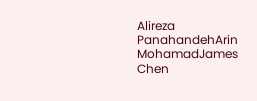Alireza PanahandehArin MohamadJames Chen